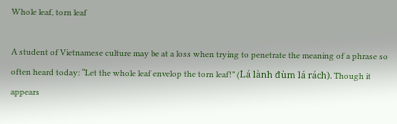Whole leaf, torn leaf

A student of Vietnamese culture may be at a loss when trying to penetrate the meaning of a phrase so often heard today: “Let the whole leaf envelop the torn leaf!” (Lá lành đùm lá rách). Though it appears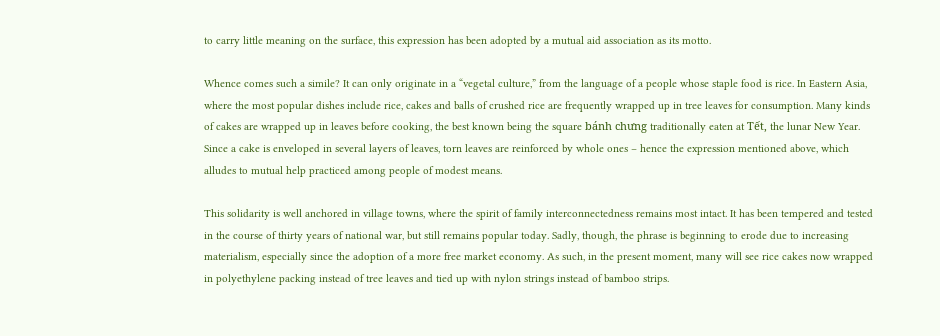to carry little meaning on the surface, this expression has been adopted by a mutual aid association as its motto.

Whence comes such a simile? It can only originate in a “vegetal culture,” from the language of a people whose staple food is rice. In Eastern Asia, where the most popular dishes include rice, cakes and balls of crushed rice are frequently wrapped up in tree leaves for consumption. Many kinds of cakes are wrapped up in leaves before cooking, the best known being the square bánh chưng traditionally eaten at Tết, the lunar New Year. Since a cake is enveloped in several layers of leaves, torn leaves are reinforced by whole ones – hence the expression mentioned above, which alludes to mutual help practiced among people of modest means.

This solidarity is well anchored in village towns, where the spirit of family interconnectedness remains most intact. It has been tempered and tested in the course of thirty years of national war, but still remains popular today. Sadly, though, the phrase is beginning to erode due to increasing materialism, especially since the adoption of a more free market economy. As such, in the present moment, many will see rice cakes now wrapped in polyethylene packing instead of tree leaves and tied up with nylon strings instead of bamboo strips.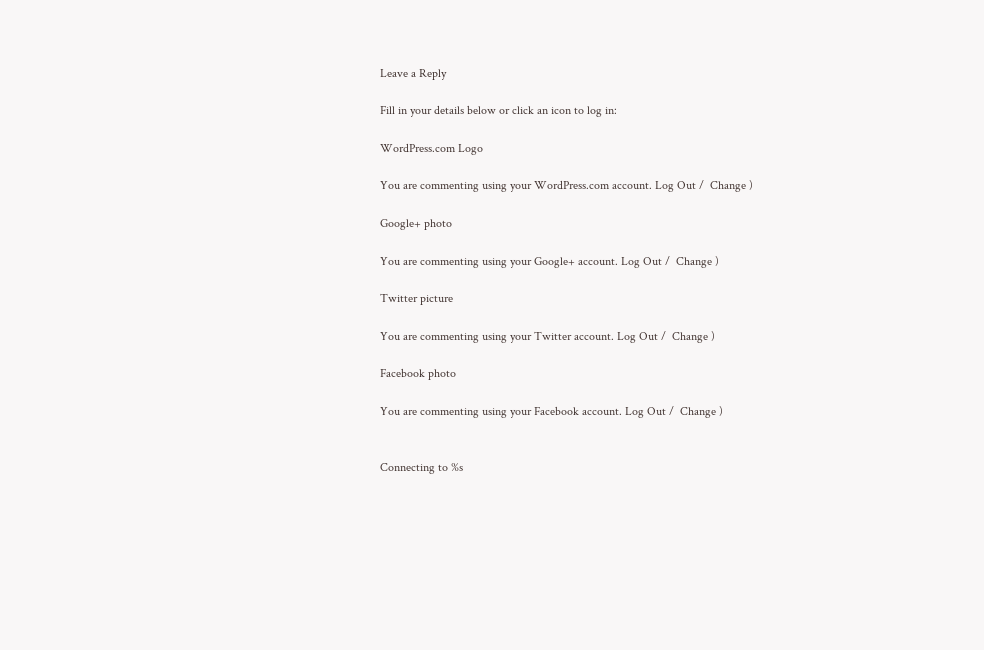Leave a Reply

Fill in your details below or click an icon to log in:

WordPress.com Logo

You are commenting using your WordPress.com account. Log Out /  Change )

Google+ photo

You are commenting using your Google+ account. Log Out /  Change )

Twitter picture

You are commenting using your Twitter account. Log Out /  Change )

Facebook photo

You are commenting using your Facebook account. Log Out /  Change )


Connecting to %s